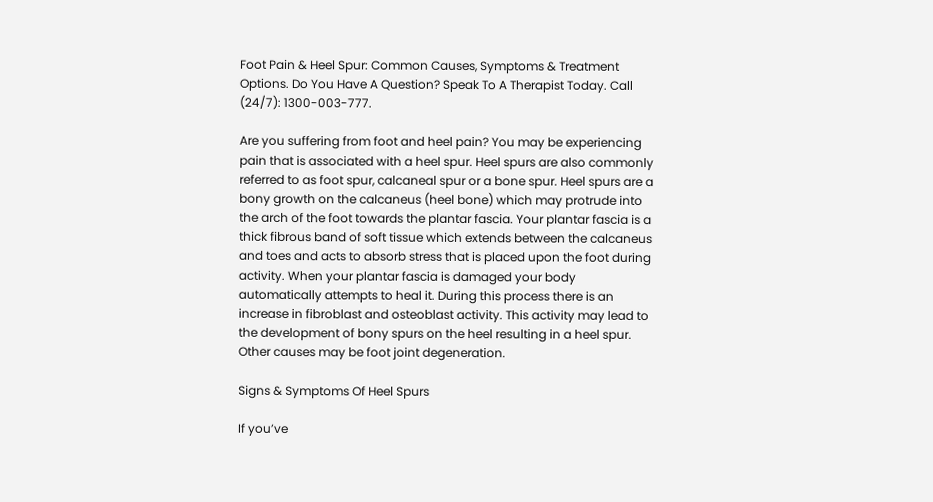Foot Pain & Heel Spur: Common Causes, Symptoms & Treatment Options. Do You Have A Question? Speak To A Therapist Today. Call (24/7): 1300-003-777.

Are you suffering from foot and heel pain? You may be experiencing pain that is associated with a heel spur. Heel spurs are also commonly referred to as foot spur, calcaneal spur or a bone spur. Heel spurs are a bony growth on the calcaneus (heel bone) which may protrude into the arch of the foot towards the plantar fascia. Your plantar fascia is a thick fibrous band of soft tissue which extends between the calcaneus and toes and acts to absorb stress that is placed upon the foot during activity. When your plantar fascia is damaged your body automatically attempts to heal it. During this process there is an increase in fibroblast and osteoblast activity. This activity may lead to the development of bony spurs on the heel resulting in a heel spur. Other causes may be foot joint degeneration.

Signs & Symptoms Of Heel Spurs

If you’ve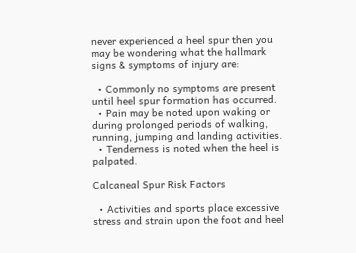never experienced a heel spur then you may be wondering what the hallmark signs & symptoms of injury are:

  • Commonly no symptoms are present until heel spur formation has occurred.
  • Pain may be noted upon waking or during prolonged periods of walking, running, jumping and landing activities.
  • Tenderness is noted when the heel is palpated.

Calcaneal Spur Risk Factors

  • Activities and sports place excessive stress and strain upon the foot and heel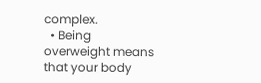complex.
  • Being overweight means that your body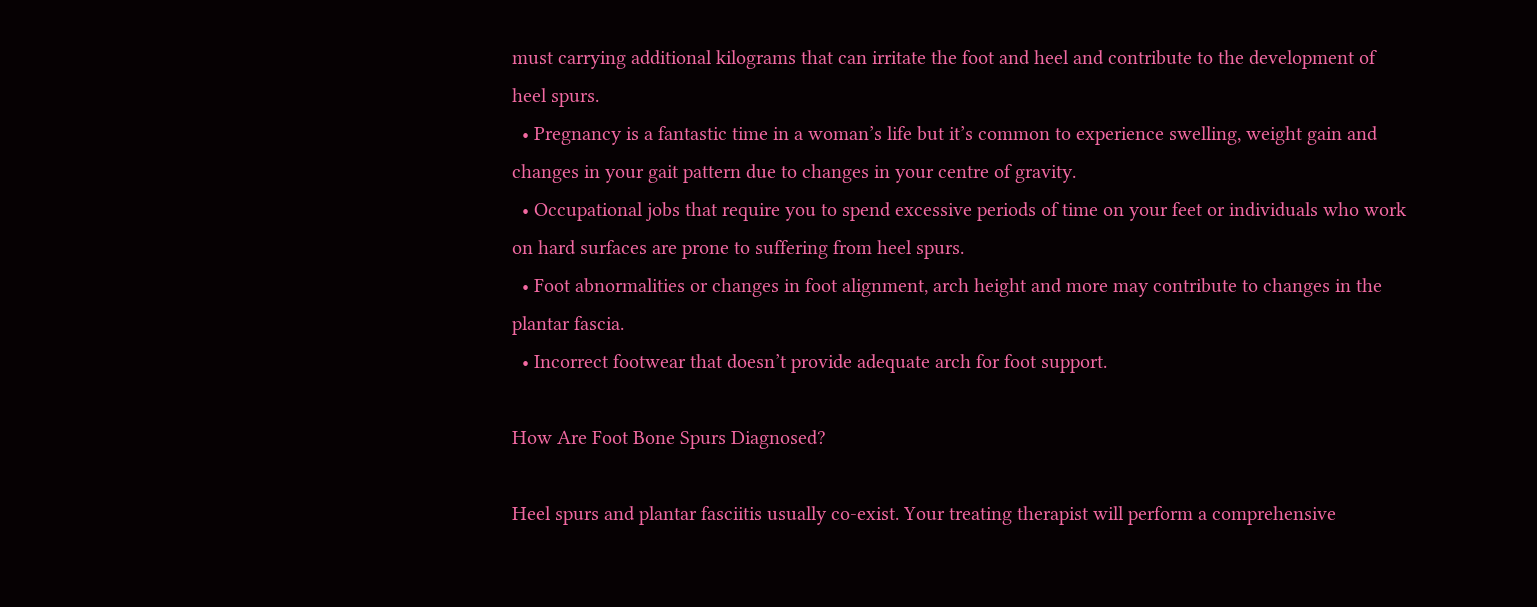must carrying additional kilograms that can irritate the foot and heel and contribute to the development of heel spurs.
  • Pregnancy is a fantastic time in a woman’s life but it’s common to experience swelling, weight gain and changes in your gait pattern due to changes in your centre of gravity.
  • Occupational jobs that require you to spend excessive periods of time on your feet or individuals who work on hard surfaces are prone to suffering from heel spurs.
  • Foot abnormalities or changes in foot alignment, arch height and more may contribute to changes in the plantar fascia.
  • Incorrect footwear that doesn’t provide adequate arch for foot support.

How Are Foot Bone Spurs Diagnosed?

Heel spurs and plantar fasciitis usually co-exist. Your treating therapist will perform a comprehensive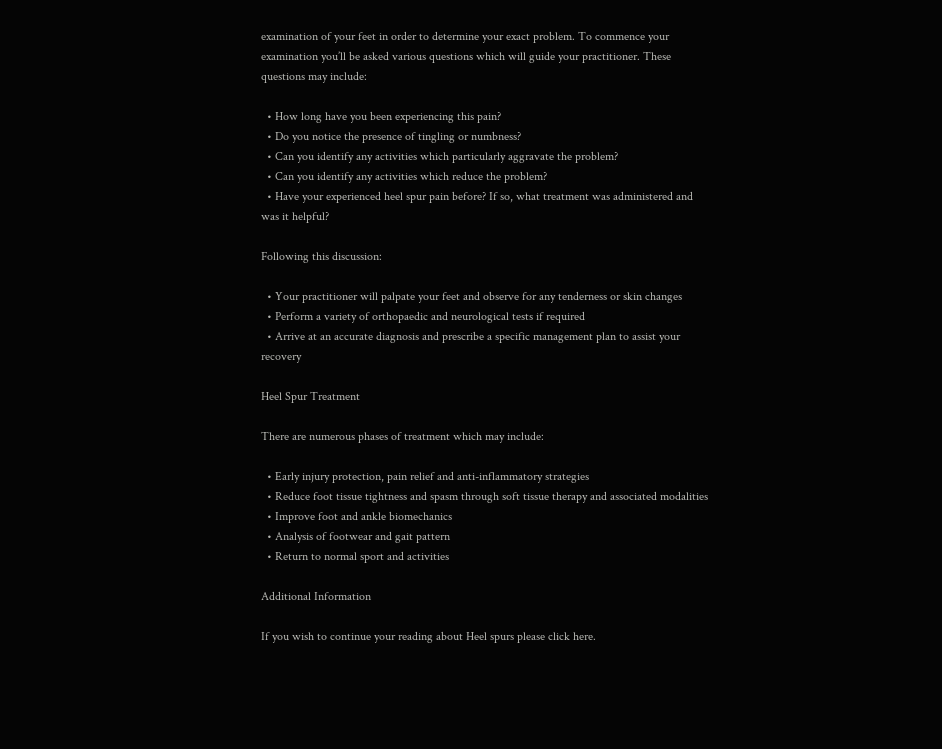examination of your feet in order to determine your exact problem. To commence your examination you’ll be asked various questions which will guide your practitioner. These questions may include:

  • How long have you been experiencing this pain?
  • Do you notice the presence of tingling or numbness?
  • Can you identify any activities which particularly aggravate the problem?
  • Can you identify any activities which reduce the problem?
  • Have your experienced heel spur pain before? If so, what treatment was administered and was it helpful?

Following this discussion:

  • Your practitioner will palpate your feet and observe for any tenderness or skin changes
  • Perform a variety of orthopaedic and neurological tests if required
  • Arrive at an accurate diagnosis and prescribe a specific management plan to assist your recovery

Heel Spur Treatment

There are numerous phases of treatment which may include:

  • Early injury protection, pain relief and anti-inflammatory strategies
  • Reduce foot tissue tightness and spasm through soft tissue therapy and associated modalities
  • Improve foot and ankle biomechanics
  • Analysis of footwear and gait pattern
  • Return to normal sport and activities

Additional Information

If you wish to continue your reading about Heel spurs please click here.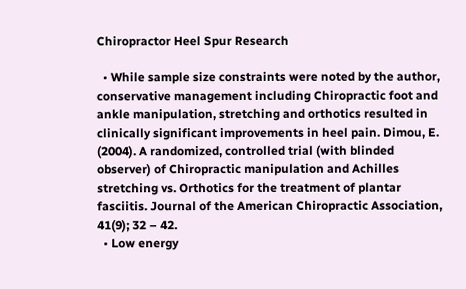Chiropractor Heel Spur Research

  • While sample size constraints were noted by the author, conservative management including Chiropractic foot and ankle manipulation, stretching and orthotics resulted in clinically significant improvements in heel pain. Dimou, E. (2004). A randomized, controlled trial (with blinded observer) of Chiropractic manipulation and Achilles stretching vs. Orthotics for the treatment of plantar fasciitis. Journal of the American Chiropractic Association, 41(9); 32 – 42.
  • Low energy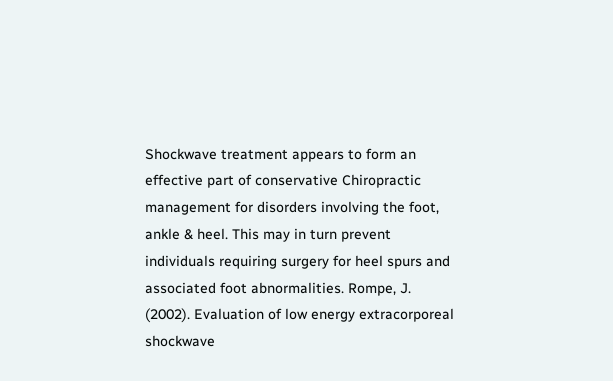Shockwave treatment appears to form an effective part of conservative Chiropractic management for disorders involving the foot, ankle & heel. This may in turn prevent individuals requiring surgery for heel spurs and associated foot abnormalities. Rompe, J. (2002). Evaluation of low energy extracorporeal shockwave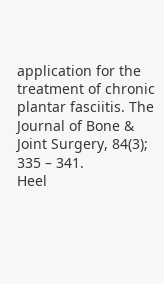application for the treatment of chronic plantar fasciitis. The Journal of Bone & Joint Surgery, 84(3); 335 – 341.
Heel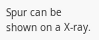Spur can be shown on a X-ray.